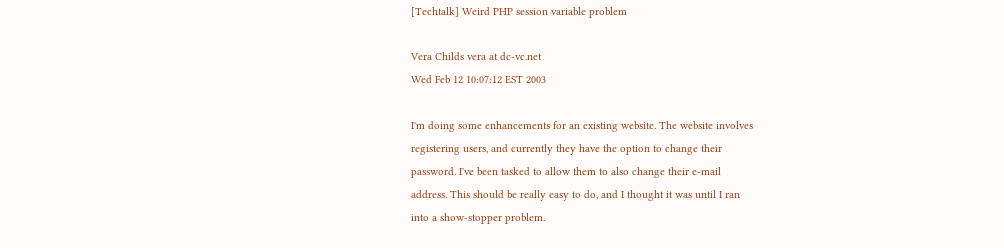[Techtalk] Weird PHP session variable problem

Vera Childs vera at dc-vc.net
Wed Feb 12 10:07:12 EST 2003

I'm doing some enhancements for an existing website. The website involves
registering users, and currently they have the option to change their
password. I've been tasked to allow them to also change their e-mail
address. This should be really easy to do, and I thought it was until I ran
into a show-stopper problem.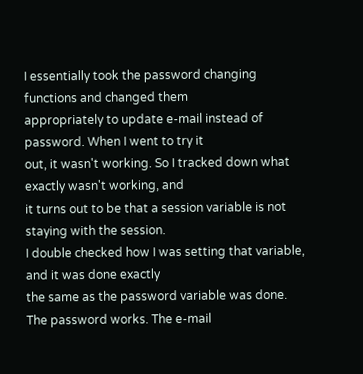I essentially took the password changing functions and changed them
appropriately to update e-mail instead of password. When I went to try it
out, it wasn't working. So I tracked down what exactly wasn't working, and
it turns out to be that a session variable is not staying with the session.
I double checked how I was setting that variable, and it was done exactly
the same as the password variable was done. The password works. The e-mail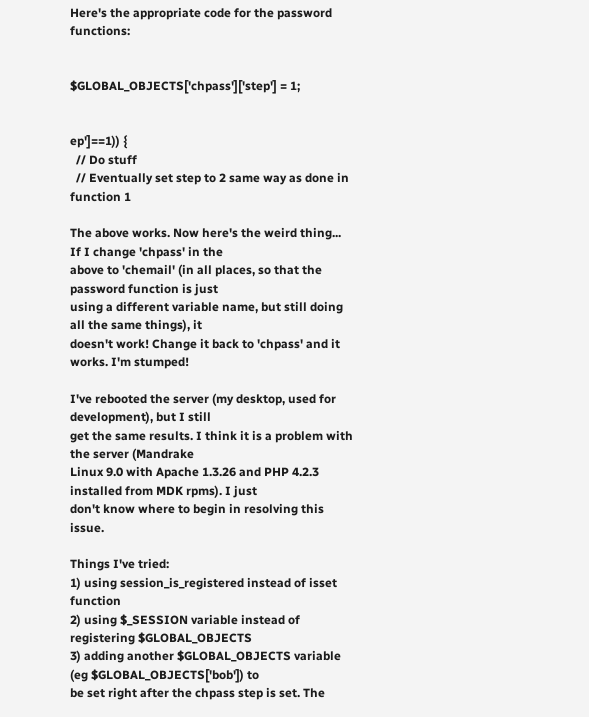Here's the appropriate code for the password functions:


$GLOBAL_OBJECTS['chpass']['step'] = 1;


ep']==1)) {
  // Do stuff
  // Eventually set step to 2 same way as done in function 1

The above works. Now here's the weird thing... If I change 'chpass' in the
above to 'chemail' (in all places, so that the password function is just
using a different variable name, but still doing all the same things), it
doesn't work! Change it back to 'chpass' and it works. I'm stumped!

I've rebooted the server (my desktop, used for development), but I still
get the same results. I think it is a problem with the server (Mandrake
Linux 9.0 with Apache 1.3.26 and PHP 4.2.3 installed from MDK rpms). I just
don't know where to begin in resolving this issue.

Things I've tried:
1) using session_is_registered instead of isset function
2) using $_SESSION variable instead of registering $GLOBAL_OBJECTS
3) adding another $GLOBAL_OBJECTS variable (eg $GLOBAL_OBJECTS['bob']) to
be set right after the chpass step is set. The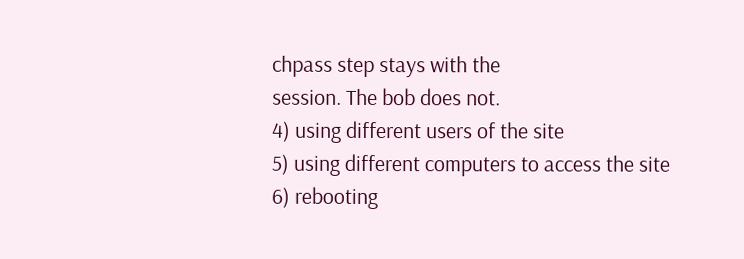chpass step stays with the
session. The bob does not.
4) using different users of the site
5) using different computers to access the site
6) rebooting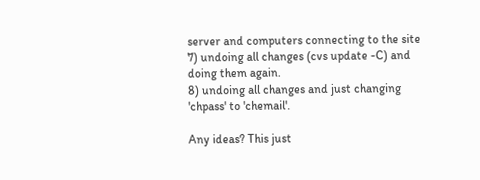server and computers connecting to the site
7) undoing all changes (cvs update -C) and doing them again.
8) undoing all changes and just changing 'chpass' to 'chemail'.

Any ideas? This just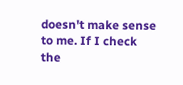doesn't make sense to me. If I check the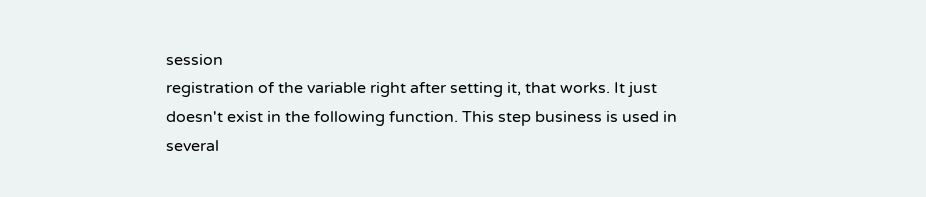session
registration of the variable right after setting it, that works. It just
doesn't exist in the following function. This step business is used in
several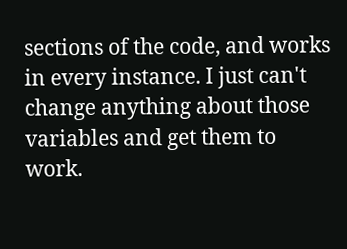sections of the code, and works in every instance. I just can't
change anything about those variables and get them to work.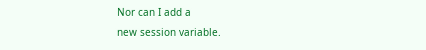Nor can I add a
new session variable.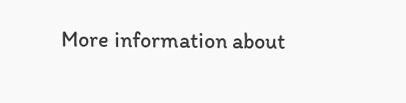More information about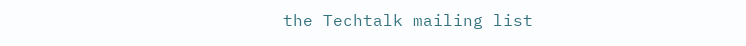the Techtalk mailing list